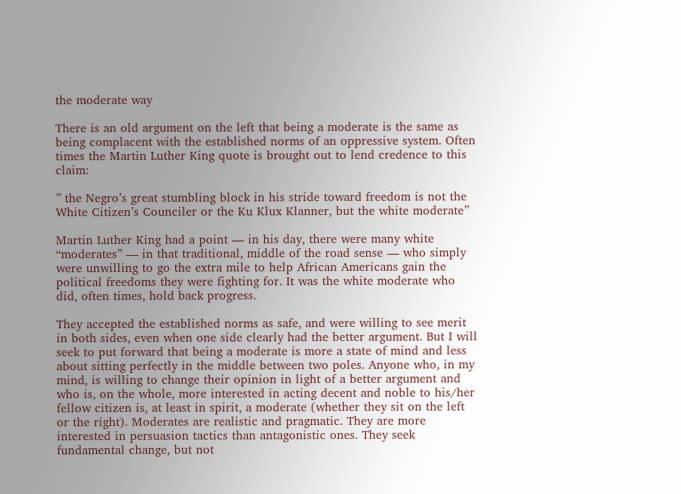the moderate way

There is an old argument on the left that being a moderate is the same as being complacent with the established norms of an oppressive system. Often times the Martin Luther King quote is brought out to lend credence to this claim:

” the Negro’s great stumbling block in his stride toward freedom is not the White Citizen’s Counciler or the Ku Klux Klanner, but the white moderate”

Martin Luther King had a point — in his day, there were many white “moderates” — in that traditional, middle of the road sense — who simply were unwilling to go the extra mile to help African Americans gain the political freedoms they were fighting for. It was the white moderate who did, often times, hold back progress.

They accepted the established norms as safe, and were willing to see merit in both sides, even when one side clearly had the better argument. But I will seek to put forward that being a moderate is more a state of mind and less about sitting perfectly in the middle between two poles. Anyone who, in my mind, is willing to change their opinion in light of a better argument and who is, on the whole, more interested in acting decent and noble to his/her fellow citizen is, at least in spirit, a moderate (whether they sit on the left or the right). Moderates are realistic and pragmatic. They are more interested in persuasion tactics than antagonistic ones. They seek fundamental change, but not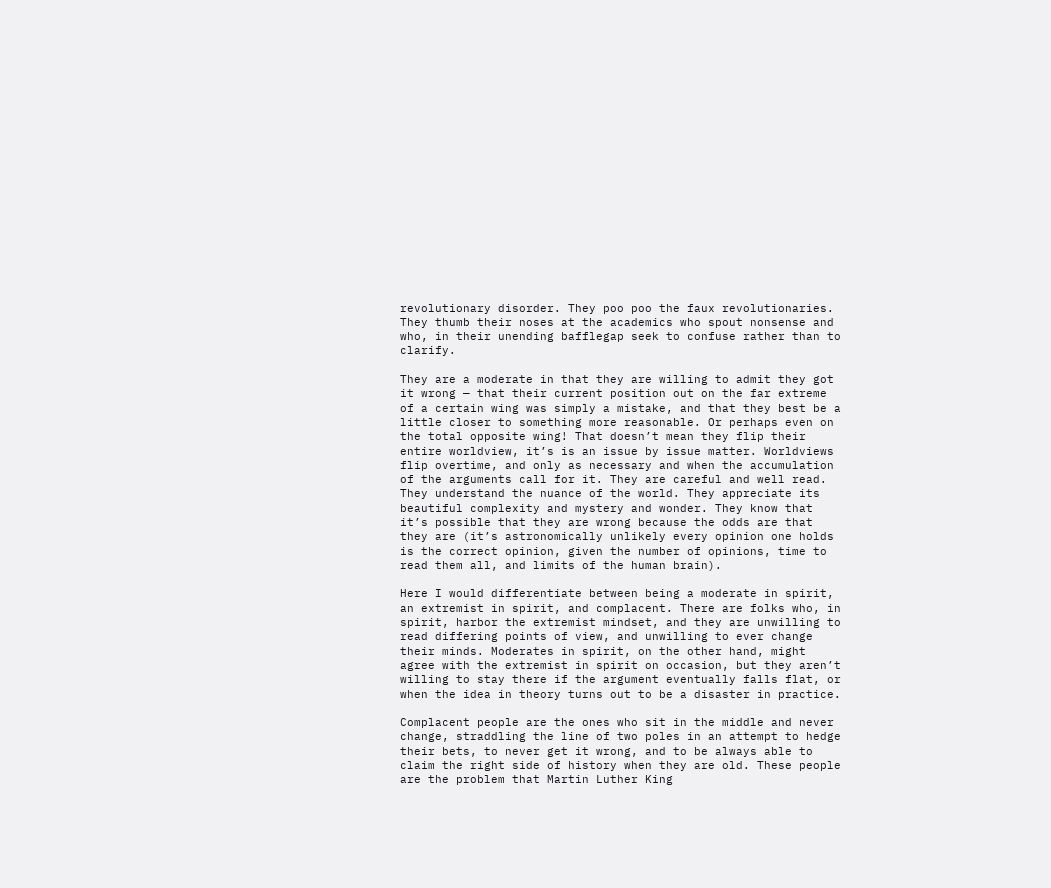revolutionary disorder. They poo poo the faux revolutionaries. They thumb their noses at the academics who spout nonsense and who, in their unending bafflegap seek to confuse rather than to clarify.

They are a moderate in that they are willing to admit they got it wrong — that their current position out on the far extreme of a certain wing was simply a mistake, and that they best be a little closer to something more reasonable. Or perhaps even on the total opposite wing! That doesn’t mean they flip their entire worldview, it’s is an issue by issue matter. Worldviews flip overtime, and only as necessary and when the accumulation of the arguments call for it. They are careful and well read. They understand the nuance of the world. They appreciate its beautiful complexity and mystery and wonder. They know that it’s possible that they are wrong because the odds are that they are (it’s astronomically unlikely every opinion one holds is the correct opinion, given the number of opinions, time to read them all, and limits of the human brain).

Here I would differentiate between being a moderate in spirit, an extremist in spirit, and complacent. There are folks who, in spirit, harbor the extremist mindset, and they are unwilling to read differing points of view, and unwilling to ever change their minds. Moderates in spirit, on the other hand, might agree with the extremist in spirit on occasion, but they aren’t willing to stay there if the argument eventually falls flat, or when the idea in theory turns out to be a disaster in practice.

Complacent people are the ones who sit in the middle and never change, straddling the line of two poles in an attempt to hedge their bets, to never get it wrong, and to be always able to claim the right side of history when they are old. These people are the problem that Martin Luther King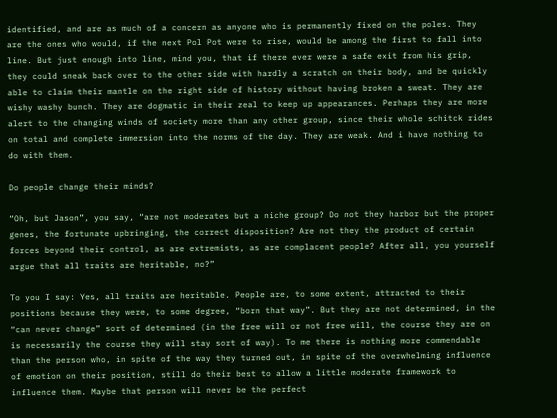identified, and are as much of a concern as anyone who is permanently fixed on the poles. They are the ones who would, if the next Pol Pot were to rise, would be among the first to fall into line. But just enough into line, mind you, that if there ever were a safe exit from his grip, they could sneak back over to the other side with hardly a scratch on their body, and be quickly able to claim their mantle on the right side of history without having broken a sweat. They are wishy washy bunch. They are dogmatic in their zeal to keep up appearances. Perhaps they are more alert to the changing winds of society more than any other group, since their whole schitck rides on total and complete immersion into the norms of the day. They are weak. And i have nothing to do with them.

Do people change their minds?

“Oh, but Jason”, you say, “are not moderates but a niche group? Do not they harbor but the proper genes, the fortunate upbringing, the correct disposition? Are not they the product of certain forces beyond their control, as are extremists, as are complacent people? After all, you yourself argue that all traits are heritable, no?”

To you I say: Yes, all traits are heritable. People are, to some extent, attracted to their positions because they were, to some degree, “born that way”. But they are not determined, in the “can never change” sort of determined (in the free will or not free will, the course they are on is necessarily the course they will stay sort of way). To me there is nothing more commendable than the person who, in spite of the way they turned out, in spite of the overwhelming influence of emotion on their position, still do their best to allow a little moderate framework to influence them. Maybe that person will never be the perfect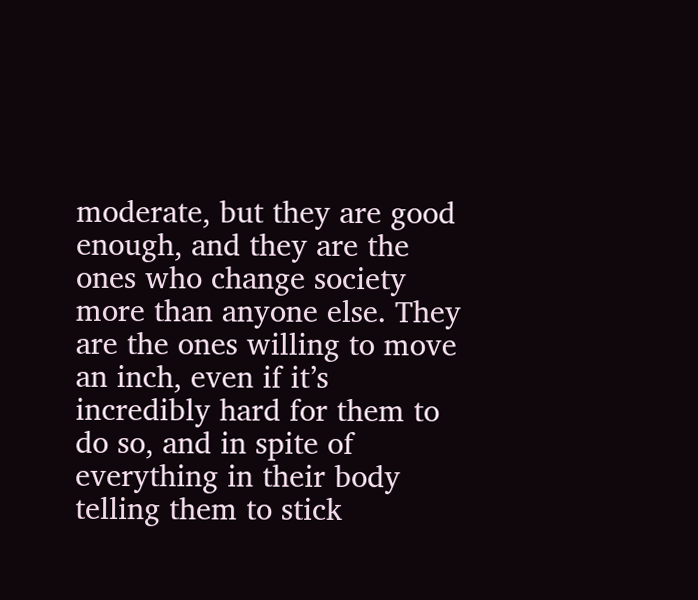moderate, but they are good enough, and they are the ones who change society more than anyone else. They are the ones willing to move an inch, even if it’s incredibly hard for them to do so, and in spite of everything in their body telling them to stick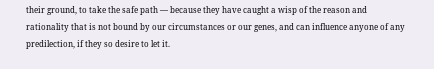their ground, to take the safe path — because they have caught a wisp of the reason and rationality that is not bound by our circumstances or our genes, and can influence anyone of any predilection, if they so desire to let it.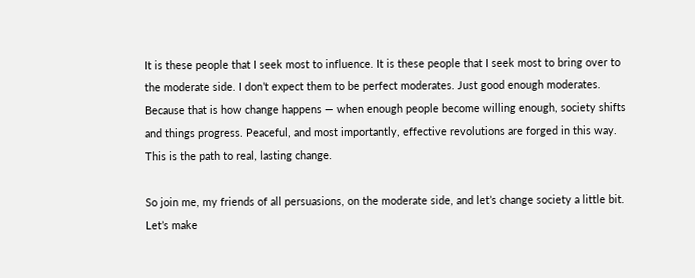It is these people that I seek most to influence. It is these people that I seek most to bring over to the moderate side. I don’t expect them to be perfect moderates. Just good enough moderates. Because that is how change happens — when enough people become willing enough, society shifts and things progress. Peaceful, and most importantly, effective revolutions are forged in this way. This is the path to real, lasting change.

So join me, my friends of all persuasions, on the moderate side, and let’s change society a little bit. Let’s make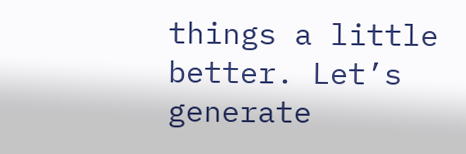things a little better. Let’s generate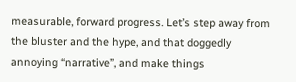measurable, forward progress. Let’s step away from the bluster and the hype, and that doggedly annoying “narrative”, and make things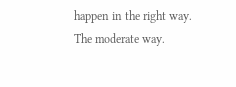happen in the right way. The moderate way.